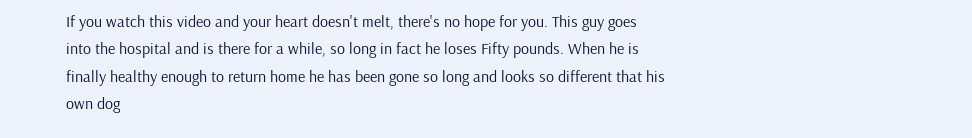If you watch this video and your heart doesn't melt, there's no hope for you. This guy goes into the hospital and is there for a while, so long in fact he loses Fifty pounds. When he is finally healthy enough to return home he has been gone so long and looks so different that his own dog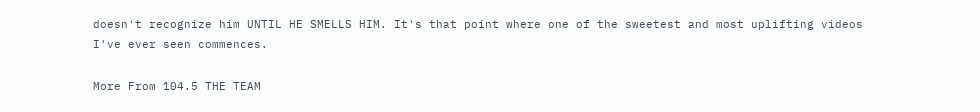doesn't recognize him UNTIL HE SMELLS HIM. It's that point where one of the sweetest and most uplifting videos I've ever seen commences.

More From 104.5 THE TEAM